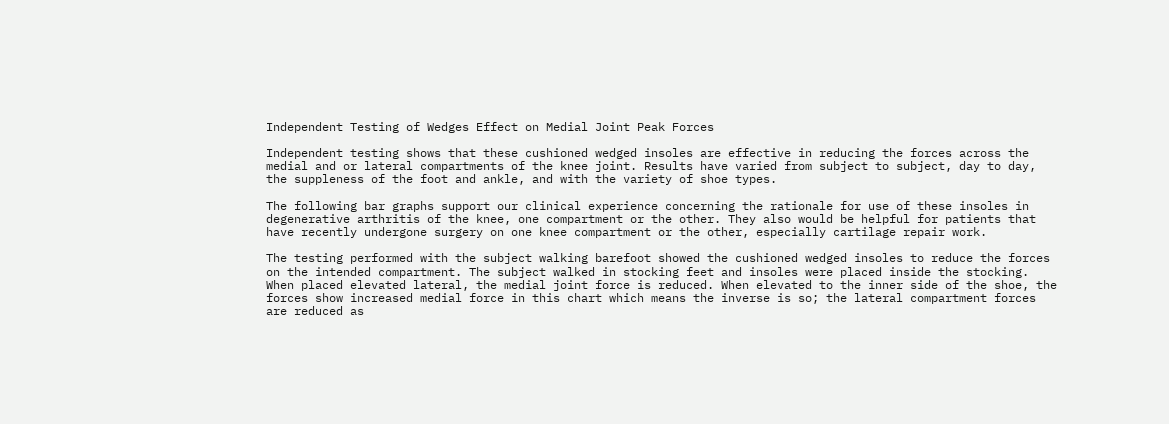Independent Testing of Wedges Effect on Medial Joint Peak Forces

Independent testing shows that these cushioned wedged insoles are effective in reducing the forces across the medial and or lateral compartments of the knee joint. Results have varied from subject to subject, day to day, the suppleness of the foot and ankle, and with the variety of shoe types.

The following bar graphs support our clinical experience concerning the rationale for use of these insoles in degenerative arthritis of the knee, one compartment or the other. They also would be helpful for patients that have recently undergone surgery on one knee compartment or the other, especially cartilage repair work.

The testing performed with the subject walking barefoot showed the cushioned wedged insoles to reduce the forces on the intended compartment. The subject walked in stocking feet and insoles were placed inside the stocking. When placed elevated lateral, the medial joint force is reduced. When elevated to the inner side of the shoe, the forces show increased medial force in this chart which means the inverse is so; the lateral compartment forces are reduced as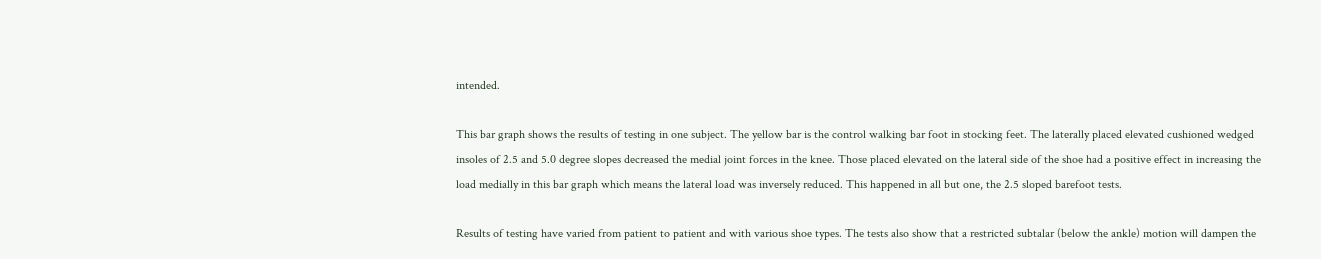intended.

This bar graph shows the results of testing in one subject. The yellow bar is the control walking bar foot in stocking feet. The laterally placed elevated cushioned wedged insoles of 2.5 and 5.0 degree slopes decreased the medial joint forces in the knee. Those placed elevated on the lateral side of the shoe had a positive effect in increasing the load medially in this bar graph which means the lateral load was inversely reduced. This happened in all but one, the 2.5 sloped barefoot tests.

Results of testing have varied from patient to patient and with various shoe types. The tests also show that a restricted subtalar (below the ankle) motion will dampen the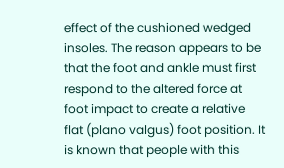effect of the cushioned wedged insoles. The reason appears to be that the foot and ankle must first respond to the altered force at foot impact to create a relative flat (plano valgus) foot position. It is known that people with this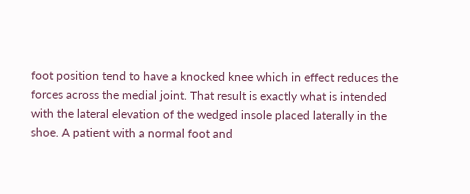foot position tend to have a knocked knee which in effect reduces the forces across the medial joint. That result is exactly what is intended with the lateral elevation of the wedged insole placed laterally in the shoe. A patient with a normal foot and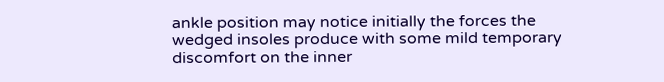ankle position may notice initially the forces the wedged insoles produce with some mild temporary discomfort on the inner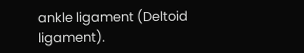ankle ligament (Deltoid ligament).